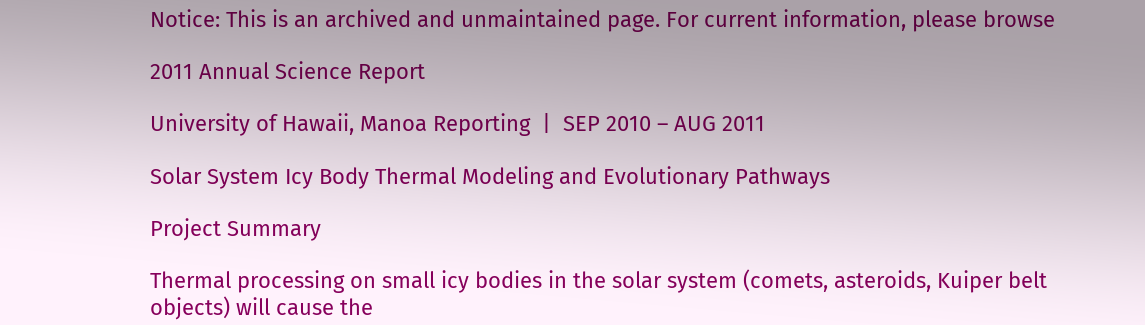Notice: This is an archived and unmaintained page. For current information, please browse

2011 Annual Science Report

University of Hawaii, Manoa Reporting  |  SEP 2010 – AUG 2011

Solar System Icy Body Thermal Modeling and Evolutionary Pathways

Project Summary

Thermal processing on small icy bodies in the solar system (comets, asteroids, Kuiper belt objects) will cause the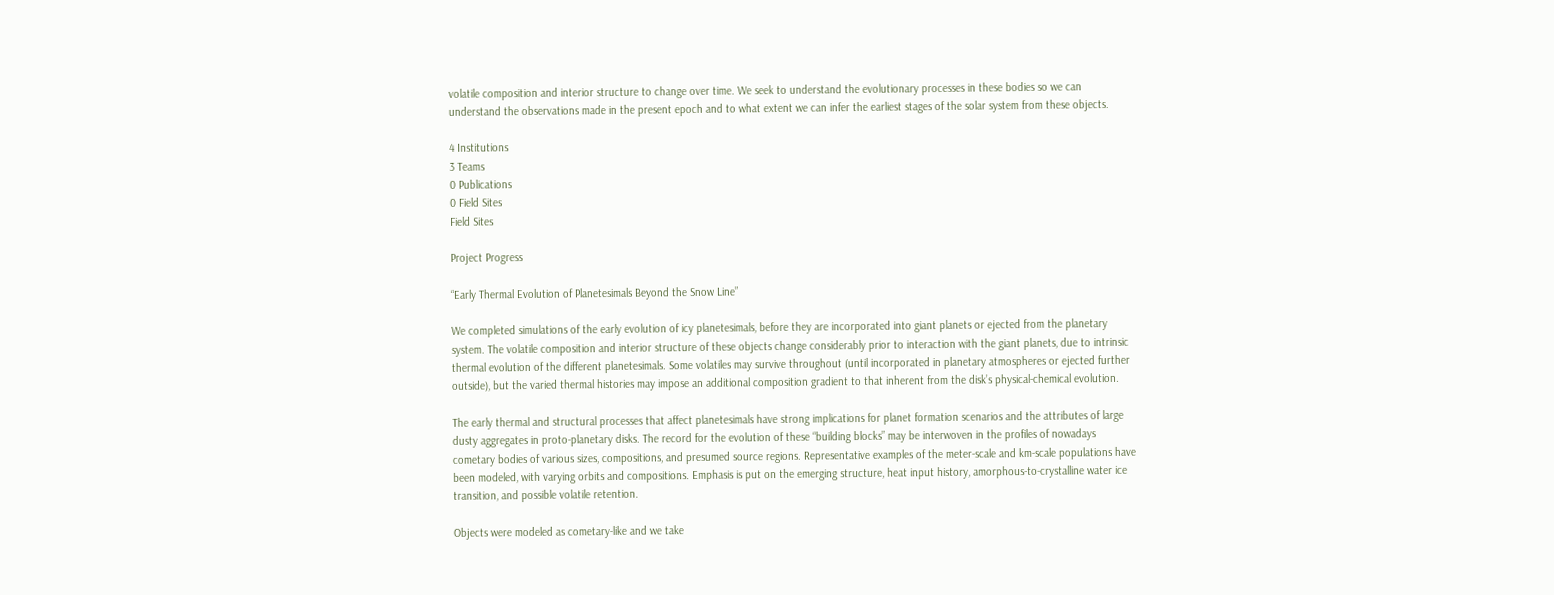volatile composition and interior structure to change over time. We seek to understand the evolutionary processes in these bodies so we can understand the observations made in the present epoch and to what extent we can infer the earliest stages of the solar system from these objects.

4 Institutions
3 Teams
0 Publications
0 Field Sites
Field Sites

Project Progress

“Early Thermal Evolution of Planetesimals Beyond the Snow Line”

We completed simulations of the early evolution of icy planetesimals, before they are incorporated into giant planets or ejected from the planetary system. The volatile composition and interior structure of these objects change considerably prior to interaction with the giant planets, due to intrinsic thermal evolution of the different planetesimals. Some volatiles may survive throughout (until incorporated in planetary atmospheres or ejected further outside), but the varied thermal histories may impose an additional composition gradient to that inherent from the disk’s physical-chemical evolution.

The early thermal and structural processes that affect planetesimals have strong implications for planet formation scenarios and the attributes of large dusty aggregates in proto-planetary disks. The record for the evolution of these “building blocks” may be interwoven in the profiles of nowadays cometary bodies of various sizes, compositions, and presumed source regions. Representative examples of the meter-scale and km-scale populations have been modeled, with varying orbits and compositions. Emphasis is put on the emerging structure, heat input history, amorphous-to-crystalline water ice transition, and possible volatile retention.

Objects were modeled as cometary-like and we take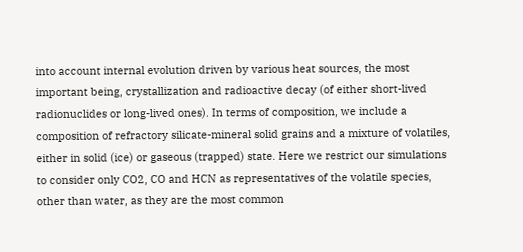into account internal evolution driven by various heat sources, the most important being, crystallization and radioactive decay (of either short-lived radionuclides or long-lived ones). In terms of composition, we include a composition of refractory silicate-mineral solid grains and a mixture of volatiles, either in solid (ice) or gaseous (trapped) state. Here we restrict our simulations to consider only CO2, CO and HCN as representatives of the volatile species, other than water, as they are the most common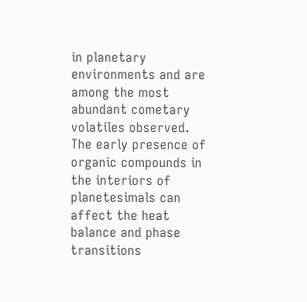in planetary environments and are among the most abundant cometary volatiles observed. The early presence of organic compounds in the interiors of planetesimals can affect the heat balance and phase transitions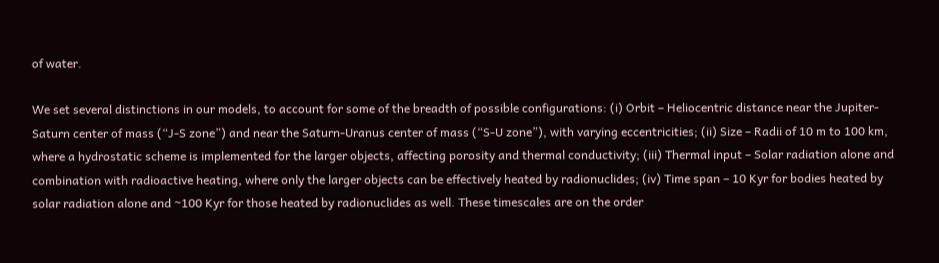of water.

We set several distinctions in our models, to account for some of the breadth of possible configurations: (i) Orbit – Heliocentric distance near the Jupiter-Saturn center of mass (“J-S zone”) and near the Saturn-Uranus center of mass (“S-U zone”), with varying eccentricities; (ii) Size – Radii of 10 m to 100 km, where a hydrostatic scheme is implemented for the larger objects, affecting porosity and thermal conductivity; (iii) Thermal input – Solar radiation alone and combination with radioactive heating, where only the larger objects can be effectively heated by radionuclides; (iv) Time span – 10 Kyr for bodies heated by solar radiation alone and ~100 Kyr for those heated by radionuclides as well. These timescales are on the order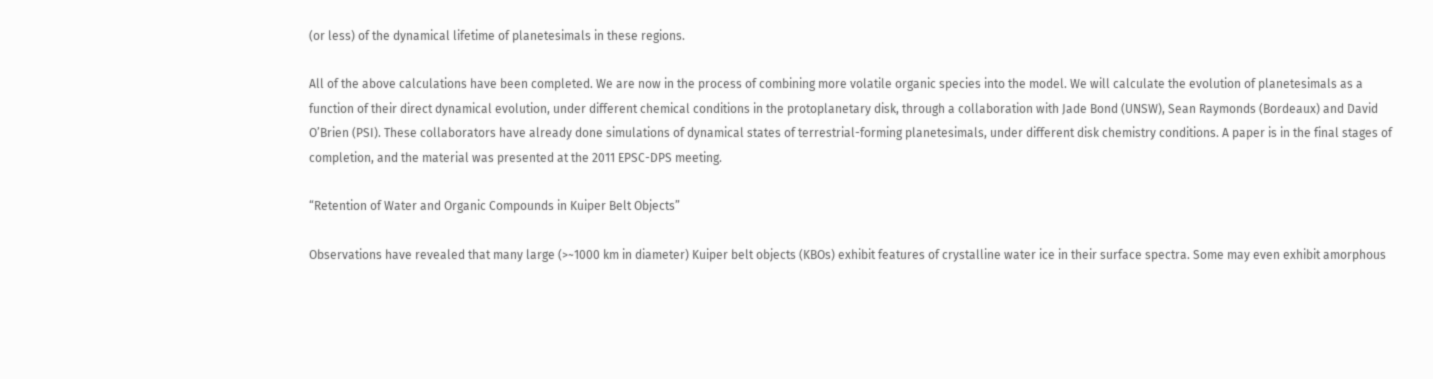(or less) of the dynamical lifetime of planetesimals in these regions.

All of the above calculations have been completed. We are now in the process of combining more volatile organic species into the model. We will calculate the evolution of planetesimals as a function of their direct dynamical evolution, under different chemical conditions in the protoplanetary disk, through a collaboration with Jade Bond (UNSW), Sean Raymonds (Bordeaux) and David O’Brien (PSI). These collaborators have already done simulations of dynamical states of terrestrial-forming planetesimals, under different disk chemistry conditions. A paper is in the final stages of completion, and the material was presented at the 2011 EPSC-DPS meeting.

“Retention of Water and Organic Compounds in Kuiper Belt Objects”

Observations have revealed that many large (>~1000 km in diameter) Kuiper belt objects (KBOs) exhibit features of crystalline water ice in their surface spectra. Some may even exhibit amorphous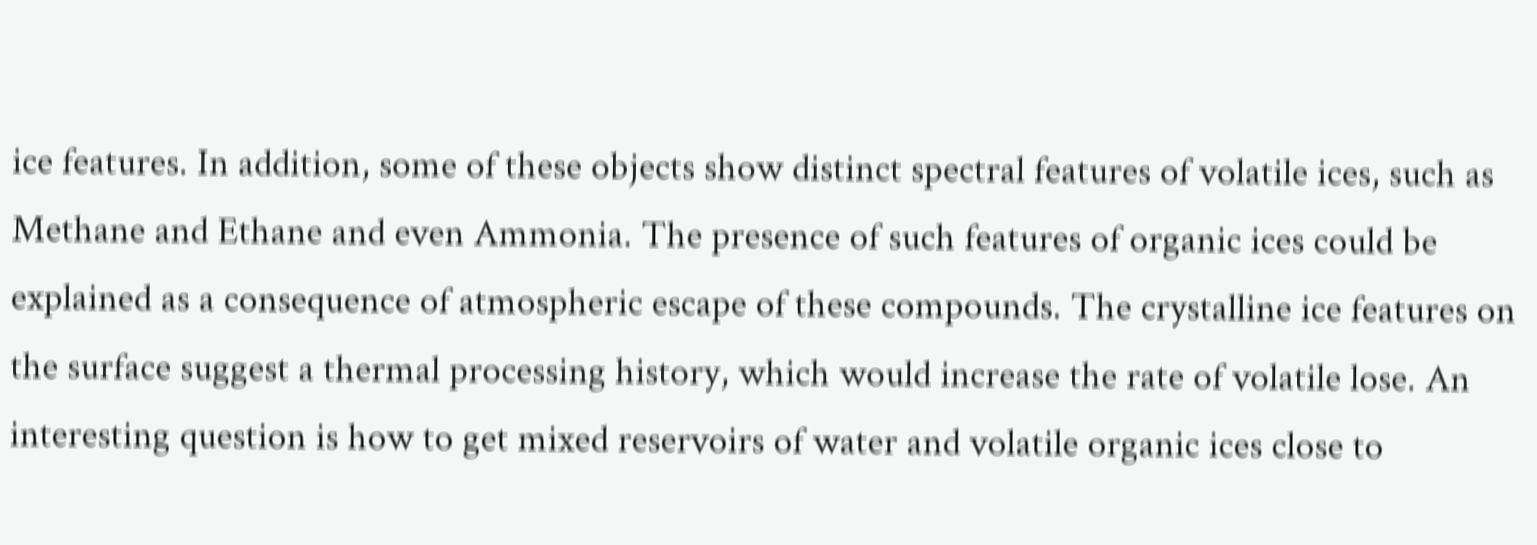ice features. In addition, some of these objects show distinct spectral features of volatile ices, such as Methane and Ethane and even Ammonia. The presence of such features of organic ices could be explained as a consequence of atmospheric escape of these compounds. The crystalline ice features on the surface suggest a thermal processing history, which would increase the rate of volatile lose. An interesting question is how to get mixed reservoirs of water and volatile organic ices close to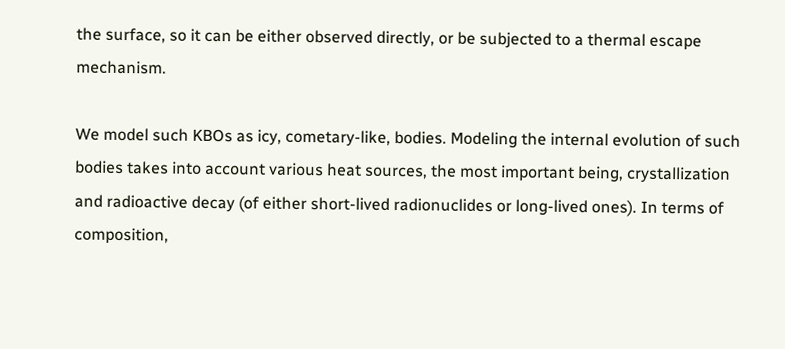the surface, so it can be either observed directly, or be subjected to a thermal escape mechanism.

We model such KBOs as icy, cometary-like, bodies. Modeling the internal evolution of such bodies takes into account various heat sources, the most important being, crystallization and radioactive decay (of either short-lived radionuclides or long-lived ones). In terms of composition,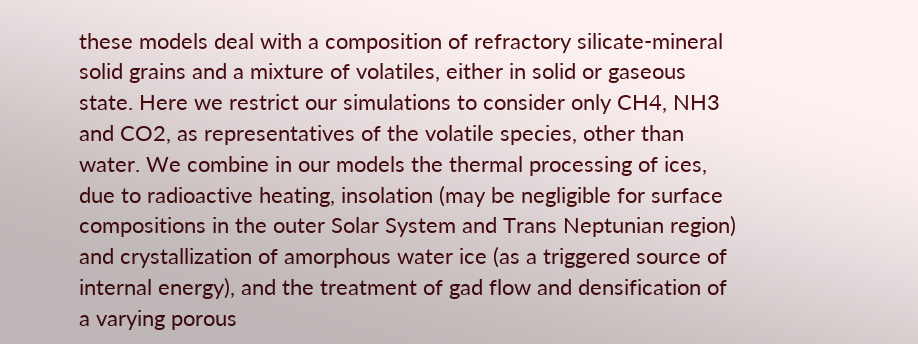these models deal with a composition of refractory silicate-mineral solid grains and a mixture of volatiles, either in solid or gaseous state. Here we restrict our simulations to consider only CH4, NH3 and CO2, as representatives of the volatile species, other than water. We combine in our models the thermal processing of ices, due to radioactive heating, insolation (may be negligible for surface compositions in the outer Solar System and Trans Neptunian region) and crystallization of amorphous water ice (as a triggered source of internal energy), and the treatment of gad flow and densification of a varying porous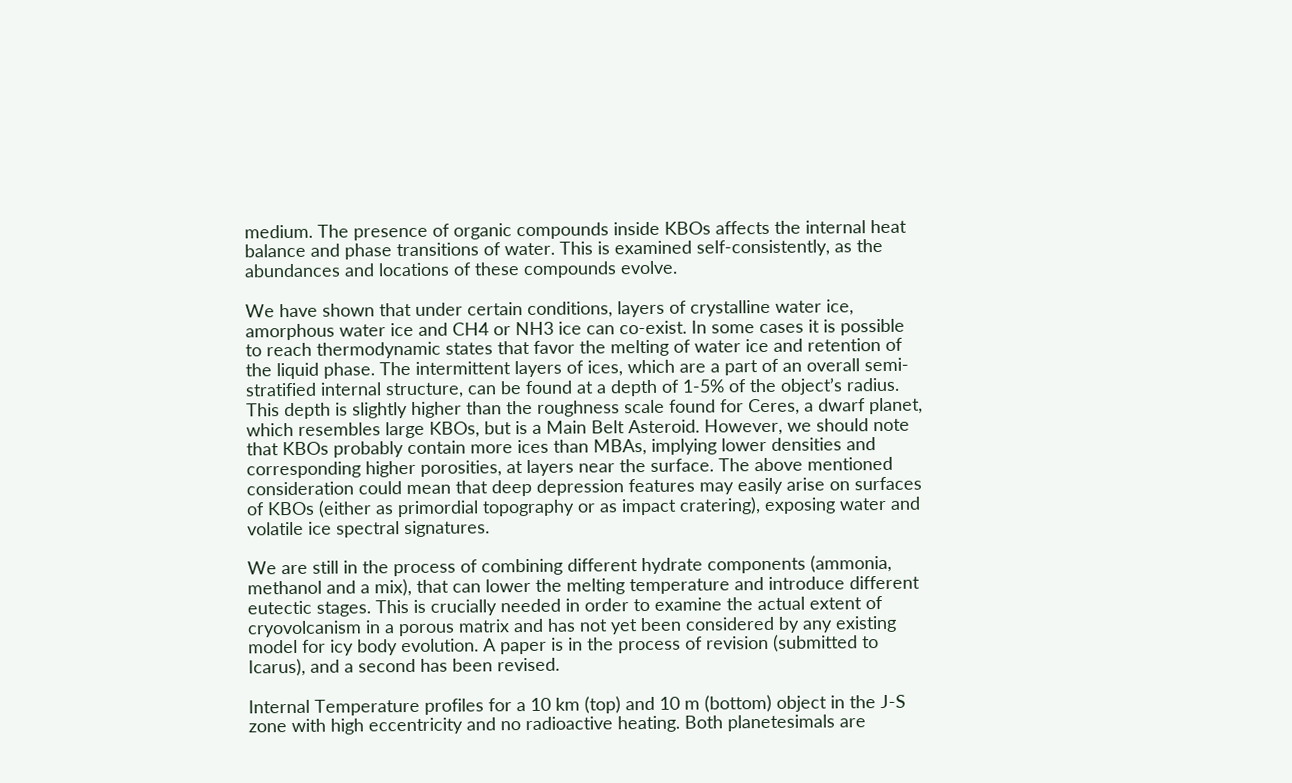medium. The presence of organic compounds inside KBOs affects the internal heat balance and phase transitions of water. This is examined self-consistently, as the abundances and locations of these compounds evolve.

We have shown that under certain conditions, layers of crystalline water ice, amorphous water ice and CH4 or NH3 ice can co-exist. In some cases it is possible to reach thermodynamic states that favor the melting of water ice and retention of the liquid phase. The intermittent layers of ices, which are a part of an overall semi-stratified internal structure, can be found at a depth of 1-5% of the object’s radius. This depth is slightly higher than the roughness scale found for Ceres, a dwarf planet, which resembles large KBOs, but is a Main Belt Asteroid. However, we should note that KBOs probably contain more ices than MBAs, implying lower densities and corresponding higher porosities, at layers near the surface. The above mentioned consideration could mean that deep depression features may easily arise on surfaces of KBOs (either as primordial topography or as impact cratering), exposing water and volatile ice spectral signatures.

We are still in the process of combining different hydrate components (ammonia, methanol and a mix), that can lower the melting temperature and introduce different eutectic stages. This is crucially needed in order to examine the actual extent of cryovolcanism in a porous matrix and has not yet been considered by any existing model for icy body evolution. A paper is in the process of revision (submitted to Icarus), and a second has been revised.

Internal Temperature profiles for a 10 km (top) and 10 m (bottom) object in the J-S zone with high eccentricity and no radioactive heating. Both planetesimals are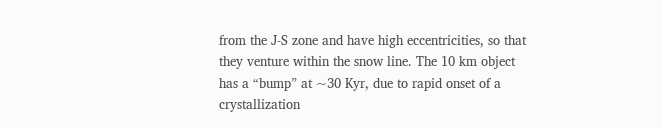from the J-S zone and have high eccentricities, so that they venture within the snow line. The 10 km object has a “bump” at ~30 Kyr, due to rapid onset of a crystallization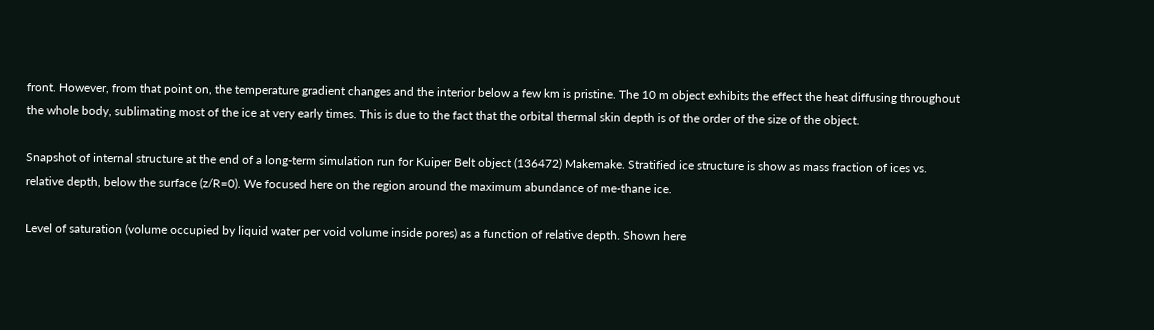front. However, from that point on, the temperature gradient changes and the interior below a few km is pristine. The 10 m object exhibits the effect the heat diffusing throughout the whole body, sublimating most of the ice at very early times. This is due to the fact that the orbital thermal skin depth is of the order of the size of the object.

Snapshot of internal structure at the end of a long-term simulation run for Kuiper Belt object (136472) Makemake. Stratified ice structure is show as mass fraction of ices vs. relative depth, below the surface (z/R=0). We focused here on the region around the maximum abundance of me-thane ice.

Level of saturation (volume occupied by liquid water per void volume inside pores) as a function of relative depth. Shown here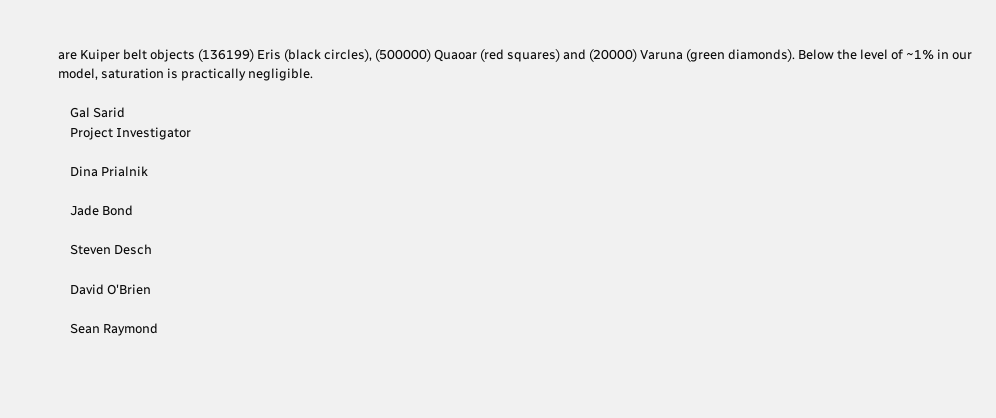are Kuiper belt objects (136199) Eris (black circles), (500000) Quaoar (red squares) and (20000) Varuna (green diamonds). Below the level of ~1% in our model, saturation is practically negligible.

    Gal Sarid
    Project Investigator

    Dina Prialnik

    Jade Bond

    Steven Desch

    David O'Brien

    Sean Raymond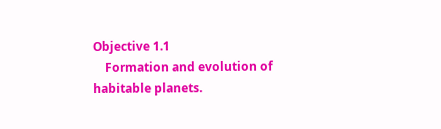Objective 1.1
    Formation and evolution of habitable planets.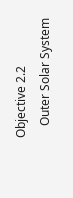Objective 2.2
    Outer Solar System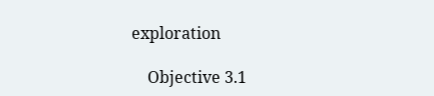exploration

    Objective 3.1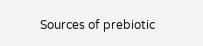Sources of prebiotic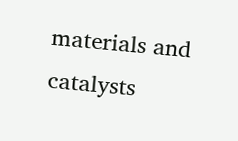materials and catalysts